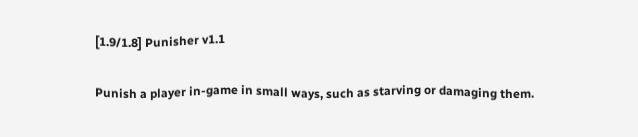[1.9/1.8] Punisher v1.1

Punish a player in-game in small ways, such as starving or damaging them.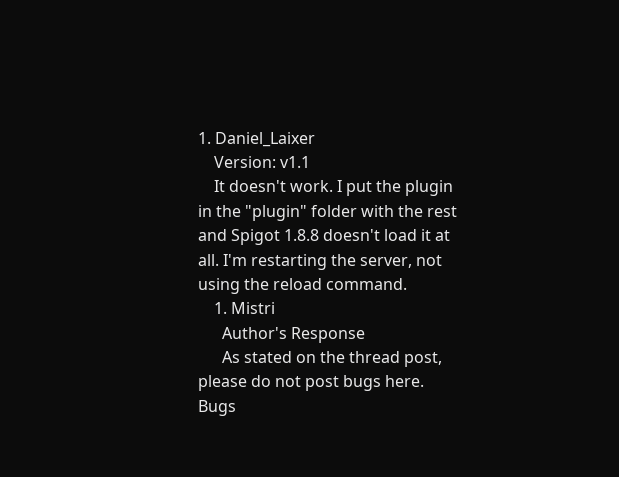1. Daniel_Laixer
    Version: v1.1
    It doesn't work. I put the plugin in the "plugin" folder with the rest and Spigot 1.8.8 doesn't load it at all. I'm restarting the server, not using the reload command.
    1. Mistri
      Author's Response
      As stated on the thread post, please do not post bugs here. Bugs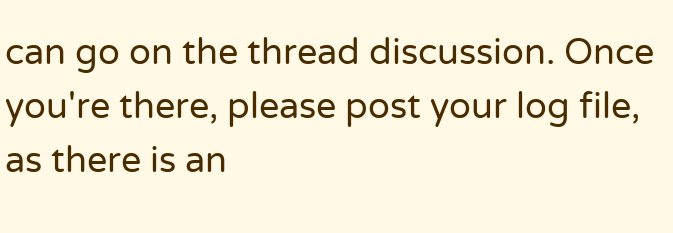can go on the thread discussion. Once you're there, please post your log file, as there is an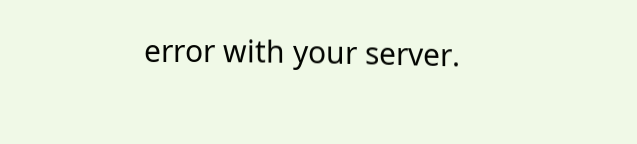error with your server.